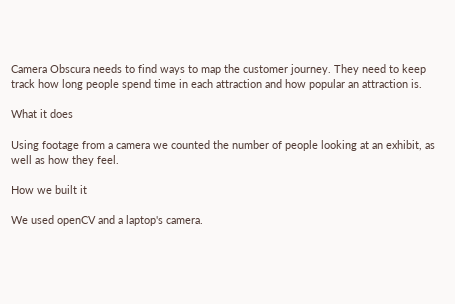Camera Obscura needs to find ways to map the customer journey. They need to keep track how long people spend time in each attraction and how popular an attraction is.

What it does

Using footage from a camera we counted the number of people looking at an exhibit, as well as how they feel.

How we built it

We used openCV and a laptop's camera.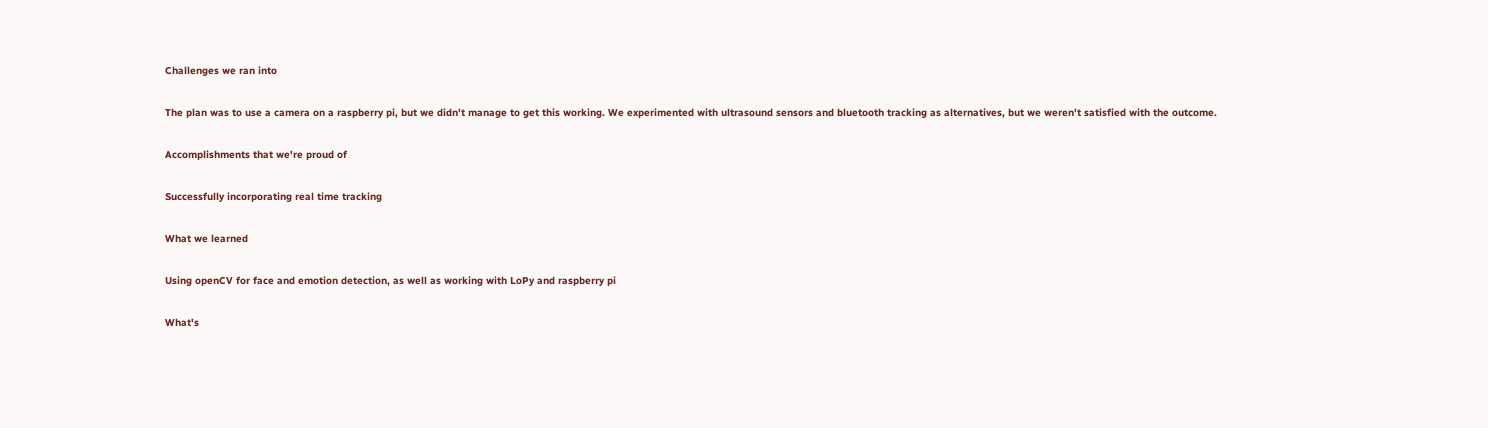Challenges we ran into

The plan was to use a camera on a raspberry pi, but we didn't manage to get this working. We experimented with ultrasound sensors and bluetooth tracking as alternatives, but we weren't satisfied with the outcome.

Accomplishments that we're proud of

Successfully incorporating real time tracking

What we learned

Using openCV for face and emotion detection, as well as working with LoPy and raspberry pi

What's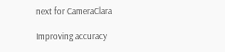next for CameraClara

Improving accuracy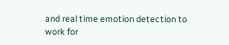and real time emotion detection to work for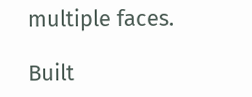multiple faces.

Built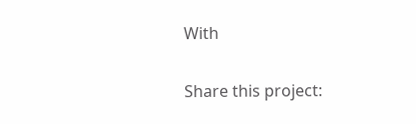With

Share this project: